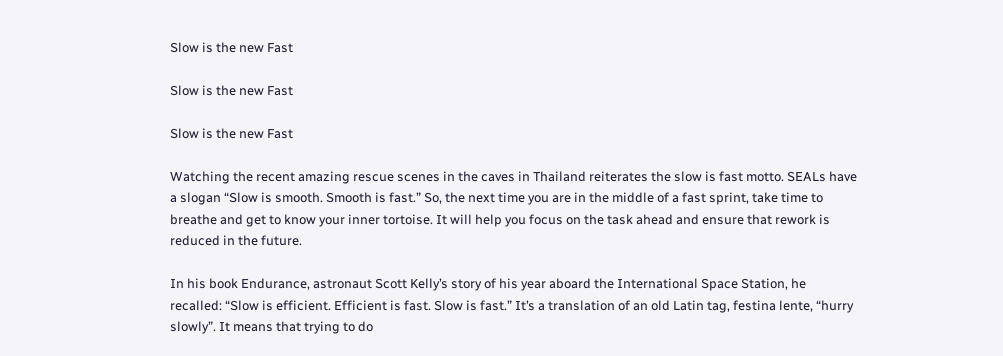Slow is the new Fast

Slow is the new Fast

Slow is the new Fast

Watching the recent amazing rescue scenes in the caves in Thailand reiterates the slow is fast motto. SEALs have a slogan “Slow is smooth. Smooth is fast.” So, the next time you are in the middle of a fast sprint, take time to breathe and get to know your inner tortoise. It will help you focus on the task ahead and ensure that rework is reduced in the future.

In his book Endurance, astronaut Scott Kelly’s story of his year aboard the International Space Station, he recalled: “Slow is efficient. Efficient is fast. Slow is fast.” It’s a translation of an old Latin tag, festina lente, “hurry slowly”. It means that trying to do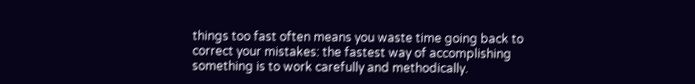things too fast often means you waste time going back to correct your mistakes: the fastest way of accomplishing something is to work carefully and methodically.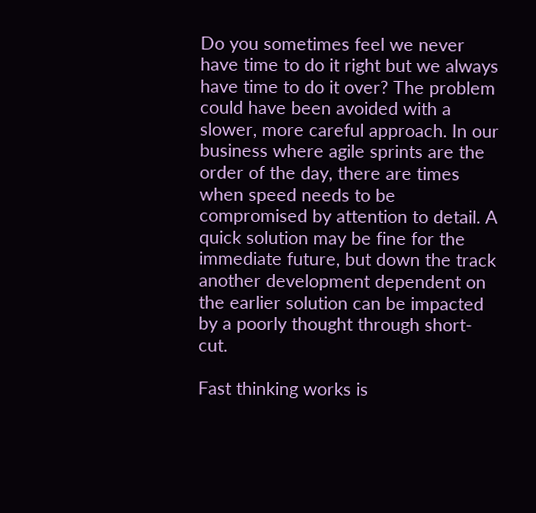Do you sometimes feel we never have time to do it right but we always have time to do it over? The problem could have been avoided with a slower, more careful approach. In our business where agile sprints are the order of the day, there are times when speed needs to be compromised by attention to detail. A quick solution may be fine for the immediate future, but down the track another development dependent on the earlier solution can be impacted by a poorly thought through short-cut.

Fast thinking works is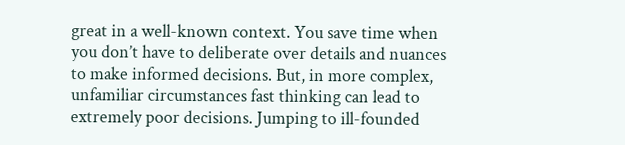great in a well-known context. You save time when you don’t have to deliberate over details and nuances to make informed decisions. But, in more complex, unfamiliar circumstances fast thinking can lead to extremely poor decisions. Jumping to ill-founded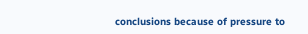conclusions because of pressure to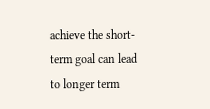achieve the short-term goal can lead to longer term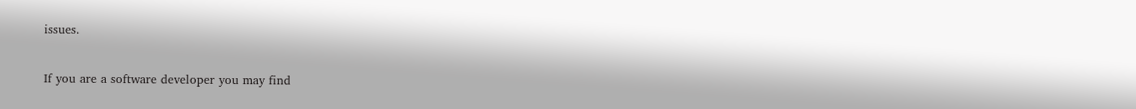issues.

If you are a software developer you may find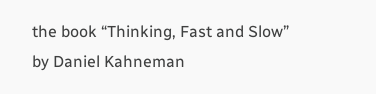the book “Thinking, Fast and Slow” by Daniel Kahneman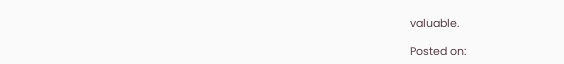valuable.

Posted on: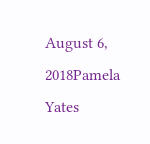August 6, 2018Pamela Yates